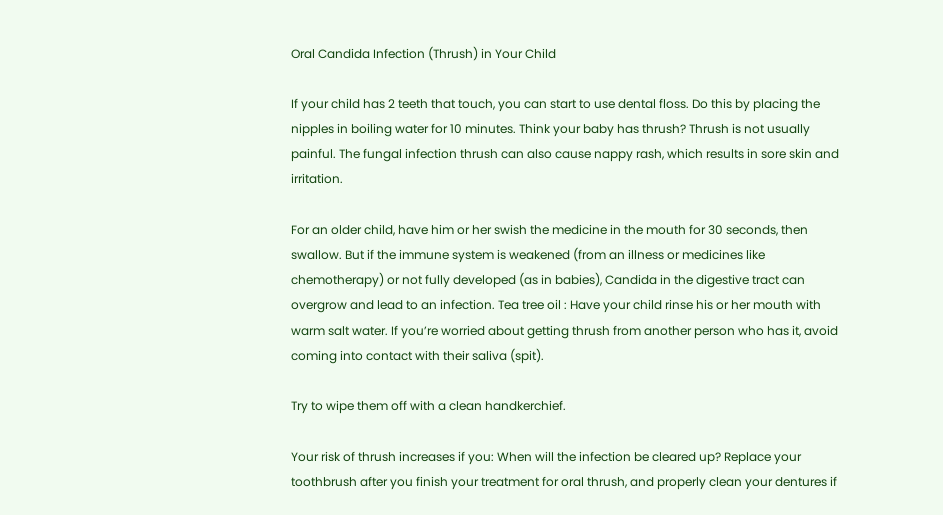Oral Candida Infection (Thrush) in Your Child

If your child has 2 teeth that touch, you can start to use dental floss. Do this by placing the nipples in boiling water for 10 minutes. Think your baby has thrush? Thrush is not usually painful. The fungal infection thrush can also cause nappy rash, which results in sore skin and irritation.

For an older child, have him or her swish the medicine in the mouth for 30 seconds, then swallow. But if the immune system is weakened (from an illness or medicines like chemotherapy) or not fully developed (as in babies), Candida in the digestive tract can overgrow and lead to an infection. Tea tree oil : Have your child rinse his or her mouth with warm salt water. If you’re worried about getting thrush from another person who has it, avoid coming into contact with their saliva (spit).

Try to wipe them off with a clean handkerchief.

Your risk of thrush increases if you: When will the infection be cleared up? Replace your toothbrush after you finish your treatment for oral thrush, and properly clean your dentures if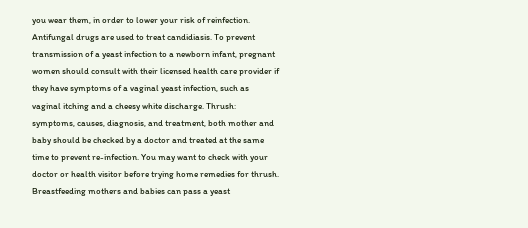you wear them, in order to lower your risk of reinfection. Antifungal drugs are used to treat candidiasis. To prevent transmission of a yeast infection to a newborn infant, pregnant women should consult with their licensed health care provider if they have symptoms of a vaginal yeast infection, such as vaginal itching and a cheesy white discharge. Thrush: symptoms, causes, diagnosis, and treatment, both mother and baby should be checked by a doctor and treated at the same time to prevent re-infection. You may want to check with your doctor or health visitor before trying home remedies for thrush. Breastfeeding mothers and babies can pass a yeast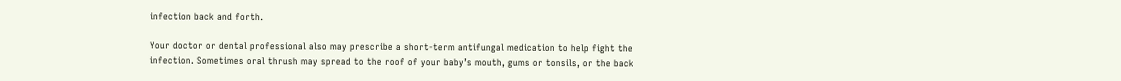infection back and forth.

Your doctor or dental professional also may prescribe a short-term antifungal medication to help fight the infection. Sometimes oral thrush may spread to the roof of your baby’s mouth, gums or tonsils, or the back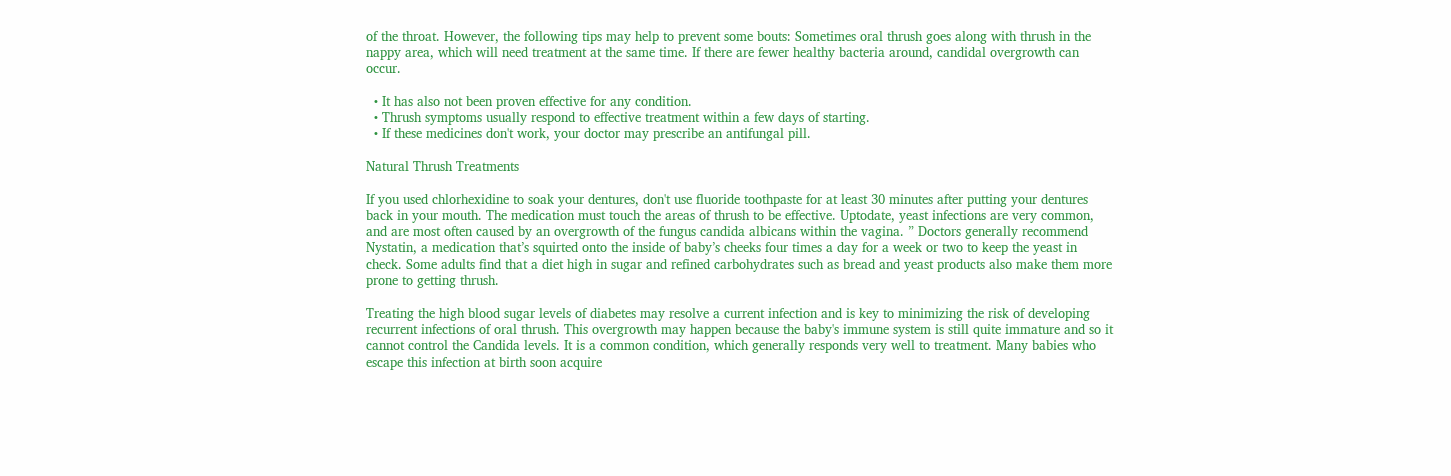of the throat. However, the following tips may help to prevent some bouts: Sometimes oral thrush goes along with thrush in the nappy area, which will need treatment at the same time. If there are fewer healthy bacteria around, candidal overgrowth can occur.

  • It has also not been proven effective for any condition.
  • Thrush symptoms usually respond to effective treatment within a few days of starting.
  • If these medicines don't work, your doctor may prescribe an antifungal pill.

Natural Thrush Treatments

If you used chlorhexidine to soak your dentures, don't use fluoride toothpaste for at least 30 minutes after putting your dentures back in your mouth. The medication must touch the areas of thrush to be effective. Uptodate, yeast infections are very common, and are most often caused by an overgrowth of the fungus candida albicans within the vagina. ” Doctors generally recommend Nystatin, a medication that’s squirted onto the inside of baby’s cheeks four times a day for a week or two to keep the yeast in check. Some adults find that a diet high in sugar and refined carbohydrates such as bread and yeast products also make them more prone to getting thrush.

Treating the high blood sugar levels of diabetes may resolve a current infection and is key to minimizing the risk of developing recurrent infections of oral thrush. This overgrowth may happen because the baby's immune system is still quite immature and so it cannot control the Candida levels. It is a common condition, which generally responds very well to treatment. Many babies who escape this infection at birth soon acquire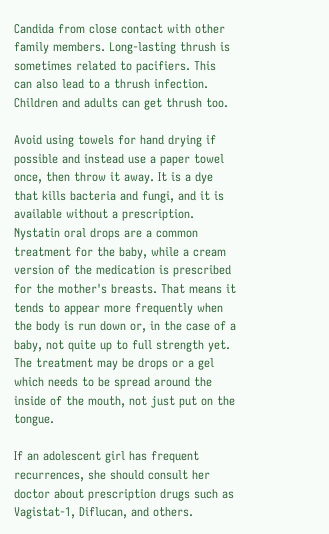Candida from close contact with other family members. Long-lasting thrush is sometimes related to pacifiers. This can also lead to a thrush infection. Children and adults can get thrush too.

Avoid using towels for hand drying if possible and instead use a paper towel once, then throw it away. It is a dye that kills bacteria and fungi, and it is available without a prescription. Nystatin oral drops are a common treatment for the baby, while a cream version of the medication is prescribed for the mother's breasts. That means it tends to appear more frequently when the body is run down or, in the case of a baby, not quite up to full strength yet. The treatment may be drops or a gel which needs to be spread around the inside of the mouth, not just put on the tongue.

If an adolescent girl has frequent recurrences, she should consult her doctor about prescription drugs such as Vagistat-1, Diflucan, and others.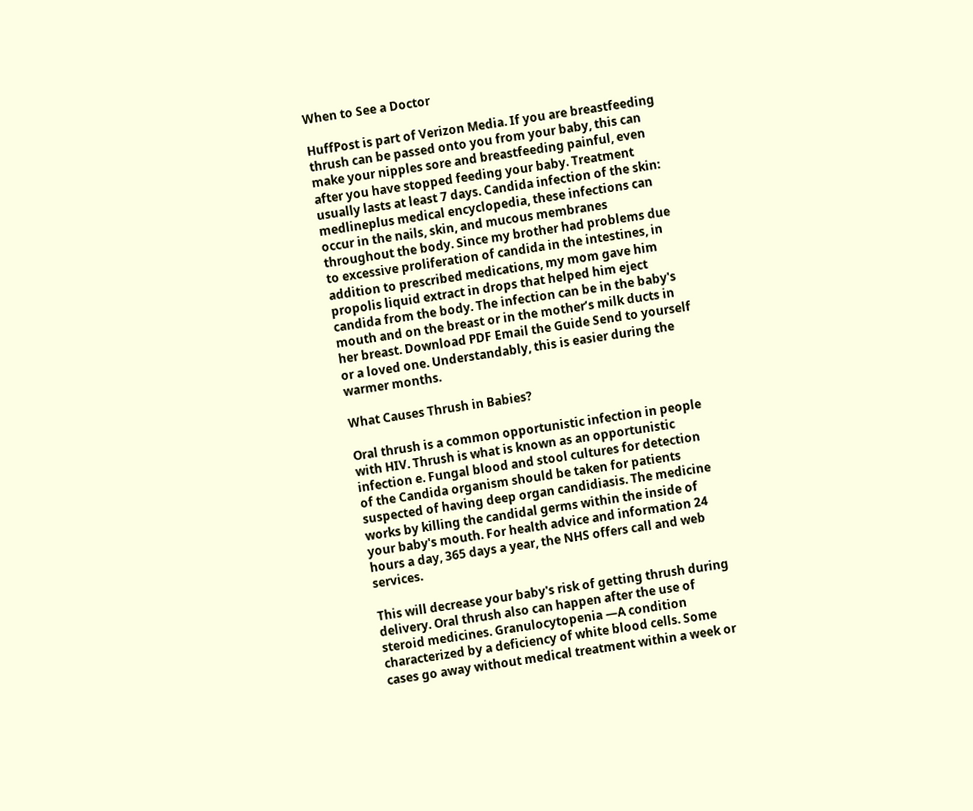When to See a Doctor

HuffPost is part of Verizon Media. If you are breastfeeding thrush can be passed onto you from your baby, this can make your nipples sore and breastfeeding painful, even after you have stopped feeding your baby. Treatment usually lasts at least 7 days. Candida infection of the skin: medlineplus medical encyclopedia, these infections can occur in the nails, skin, and mucous membranes throughout the body. Since my brother had problems due to excessive proliferation of candida in the intestines, in addition to prescribed medications, my mom gave him propolis liquid extract in drops that helped him eject candida from the body. The infection can be in the baby's mouth and on the breast or in the mother’s milk ducts in her breast. Download PDF Email the Guide Send to yourself or a loved one. Understandably, this is easier during the warmer months.

What Causes Thrush in Babies?

Oral thrush is a common opportunistic infection in people with HIV. Thrush is what is known as an opportunistic infection e. Fungal blood and stool cultures for detection of the Candida organism should be taken for patients suspected of having deep organ candidiasis. The medicine works by killing the candidal germs within the inside of your baby's mouth. For health advice and information 24 hours a day, 365 days a year, the NHS offers call and web services.

This will decrease your baby's risk of getting thrush during delivery. Oral thrush also can happen after the use of steroid medicines. Granulocytopenia —A condition characterized by a deficiency of white blood cells. Some cases go away without medical treatment within a week or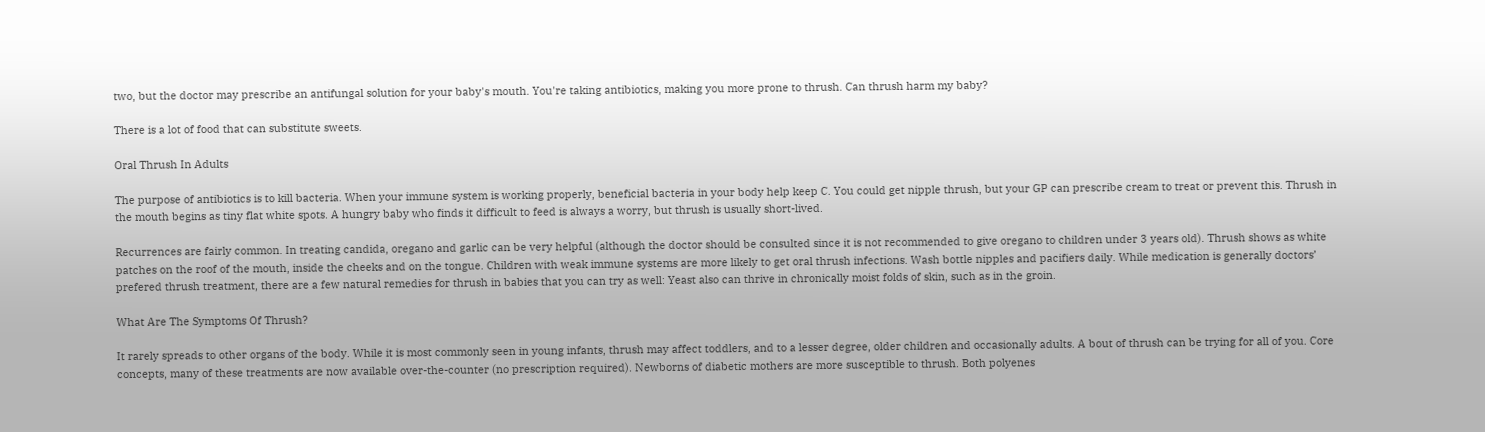two, but the doctor may prescribe an antifungal solution for your baby's mouth. You're taking antibiotics, making you more prone to thrush. Can thrush harm my baby?

There is a lot of food that can substitute sweets.

Oral Thrush In Adults

The purpose of antibiotics is to kill bacteria. When your immune system is working properly, beneficial bacteria in your body help keep C. You could get nipple thrush, but your GP can prescribe cream to treat or prevent this. Thrush in the mouth begins as tiny flat white spots. A hungry baby who finds it difficult to feed is always a worry, but thrush is usually short-lived.

Recurrences are fairly common. In treating candida, oregano and garlic can be very helpful (although the doctor should be consulted since it is not recommended to give oregano to children under 3 years old). Thrush shows as white patches on the roof of the mouth, inside the cheeks and on the tongue. Children with weak immune systems are more likely to get oral thrush infections. Wash bottle nipples and pacifiers daily. While medication is generally doctors’ prefered thrush treatment, there are a few natural remedies for thrush in babies that you can try as well: Yeast also can thrive in chronically moist folds of skin, such as in the groin.

What Are The Symptoms Of Thrush?

It rarely spreads to other organs of the body. While it is most commonly seen in young infants, thrush may affect toddlers, and to a lesser degree, older children and occasionally adults. A bout of thrush can be trying for all of you. Core concepts, many of these treatments are now available over-the-counter (no prescription required). Newborns of diabetic mothers are more susceptible to thrush. Both polyenes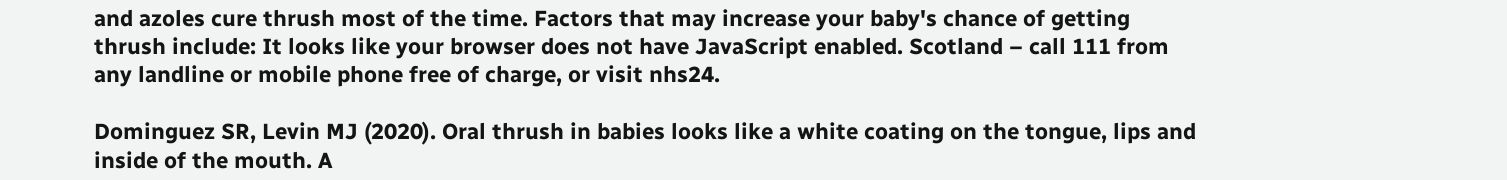and azoles cure thrush most of the time. Factors that may increase your baby's chance of getting thrush include: It looks like your browser does not have JavaScript enabled. Scotland – call 111 from any landline or mobile phone free of charge, or visit nhs24.

Dominguez SR, Levin MJ (2020). Oral thrush in babies looks like a white coating on the tongue, lips and inside of the mouth. A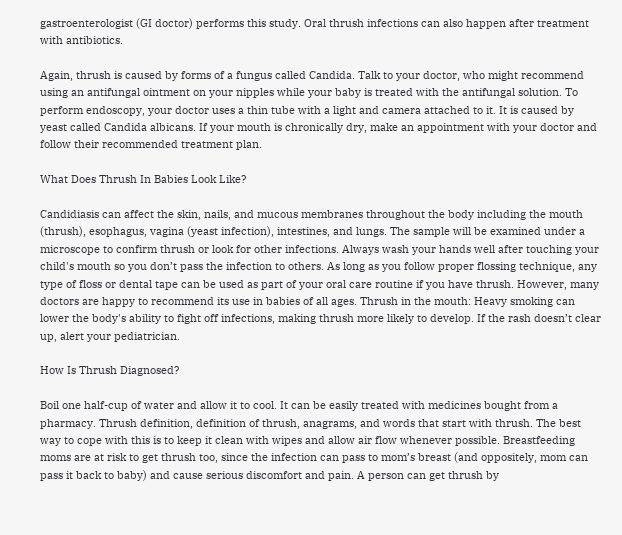gastroenterologist (GI doctor) performs this study. Oral thrush infections can also happen after treatment with antibiotics.

Again, thrush is caused by forms of a fungus called Candida. Talk to your doctor, who might recommend using an antifungal ointment on your nipples while your baby is treated with the antifungal solution. To perform endoscopy, your doctor uses a thin tube with a light and camera attached to it. It is caused by yeast called Candida albicans. If your mouth is chronically dry, make an appointment with your doctor and follow their recommended treatment plan.

What Does Thrush In Babies Look Like?

Candidiasis can affect the skin, nails, and mucous membranes throughout the body including the mouth (thrush), esophagus, vagina (yeast infection), intestines, and lungs. The sample will be examined under a microscope to confirm thrush or look for other infections. Always wash your hands well after touching your child's mouth so you don’t pass the infection to others. As long as you follow proper flossing technique, any type of floss or dental tape can be used as part of your oral care routine if you have thrush. However, many doctors are happy to recommend its use in babies of all ages. Thrush in the mouth: Heavy smoking can lower the body's ability to fight off infections, making thrush more likely to develop. If the rash doesn’t clear up, alert your pediatrician.

How Is Thrush Diagnosed?

Boil one half-cup of water and allow it to cool. It can be easily treated with medicines bought from a pharmacy. Thrush definition, definition of thrush, anagrams, and words that start with thrush. The best way to cope with this is to keep it clean with wipes and allow air flow whenever possible. Breastfeeding moms are at risk to get thrush too, since the infection can pass to mom’s breast (and oppositely, mom can pass it back to baby) and cause serious discomfort and pain. A person can get thrush by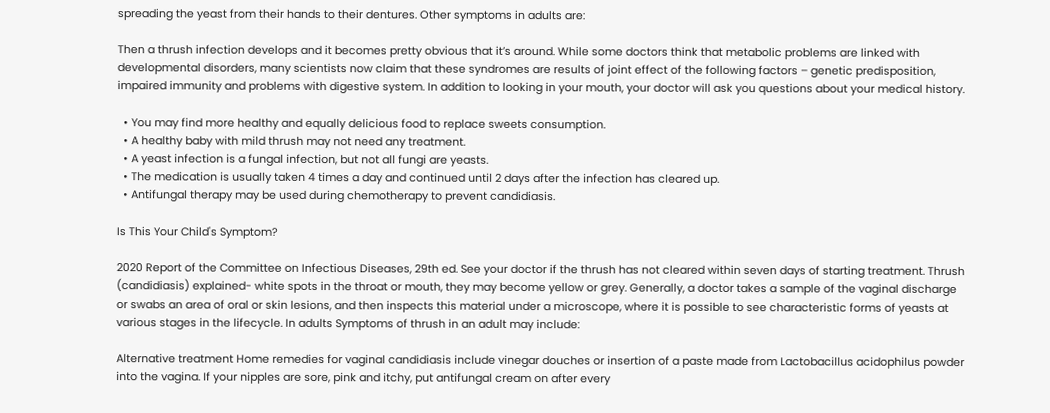spreading the yeast from their hands to their dentures. Other symptoms in adults are:

Then a thrush infection develops and it becomes pretty obvious that it’s around. While some doctors think that metabolic problems are linked with developmental disorders, many scientists now claim that these syndromes are results of joint effect of the following factors – genetic predisposition, impaired immunity and problems with digestive system. In addition to looking in your mouth, your doctor will ask you questions about your medical history.

  • You may find more healthy and equally delicious food to replace sweets consumption.
  • A healthy baby with mild thrush may not need any treatment.
  • A yeast infection is a fungal infection, but not all fungi are yeasts.
  • The medication is usually taken 4 times a day and continued until 2 days after the infection has cleared up.
  • Antifungal therapy may be used during chemotherapy to prevent candidiasis.

Is This Your Child's Symptom?

2020 Report of the Committee on Infectious Diseases, 29th ed. See your doctor if the thrush has not cleared within seven days of starting treatment. Thrush (candidiasis) explained- white spots in the throat or mouth, they may become yellow or grey. Generally, a doctor takes a sample of the vaginal discharge or swabs an area of oral or skin lesions, and then inspects this material under a microscope, where it is possible to see characteristic forms of yeasts at various stages in the lifecycle. In adults Symptoms of thrush in an adult may include:

Alternative treatment Home remedies for vaginal candidiasis include vinegar douches or insertion of a paste made from Lactobacillus acidophilus powder into the vagina. If your nipples are sore, pink and itchy, put antifungal cream on after every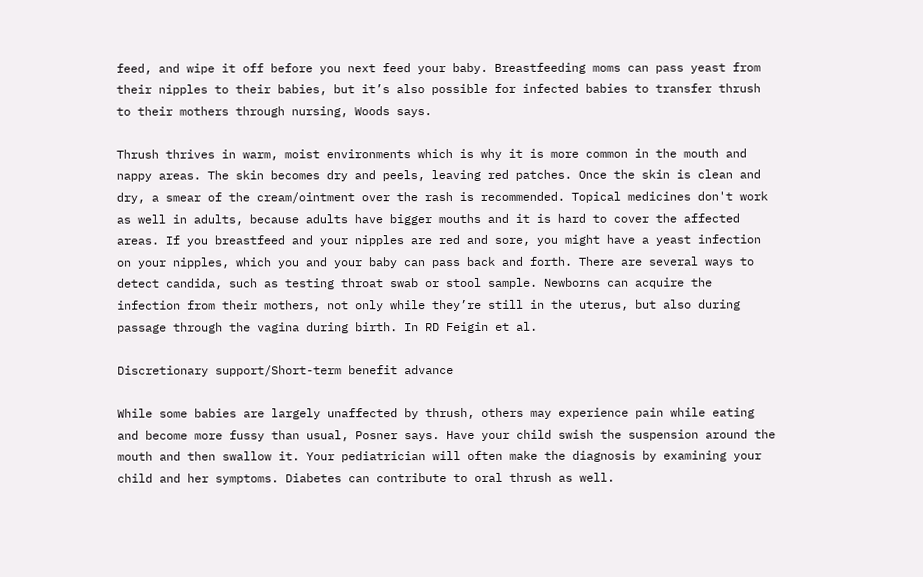feed, and wipe it off before you next feed your baby. Breastfeeding moms can pass yeast from their nipples to their babies, but it’s also possible for infected babies to transfer thrush to their mothers through nursing, Woods says.

Thrush thrives in warm, moist environments which is why it is more common in the mouth and nappy areas. The skin becomes dry and peels, leaving red patches. Once the skin is clean and dry, a smear of the cream/ointment over the rash is recommended. Topical medicines don't work as well in adults, because adults have bigger mouths and it is hard to cover the affected areas. If you breastfeed and your nipples are red and sore, you might have a yeast infection on your nipples, which you and your baby can pass back and forth. There are several ways to detect candida, such as testing throat swab or stool sample. Newborns can acquire the infection from their mothers, not only while they’re still in the uterus, but also during passage through the vagina during birth. In RD Feigin et al.

Discretionary support/Short-term benefit advance

While some babies are largely unaffected by thrush, others may experience pain while eating and become more fussy than usual, Posner says. Have your child swish the suspension around the mouth and then swallow it. Your pediatrician will often make the diagnosis by examining your child and her symptoms. Diabetes can contribute to oral thrush as well.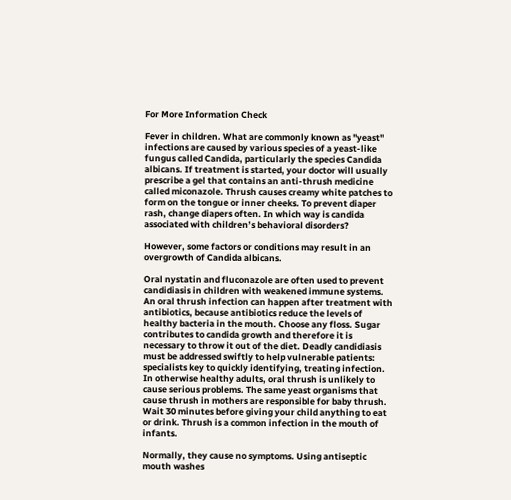For More Information Check

Fever in children. What are commonly known as "yeast" infections are caused by various species of a yeast-like fungus called Candida, particularly the species Candida albicans. If treatment is started, your doctor will usually prescribe a gel that contains an anti-thrush medicine called miconazole. Thrush causes creamy white patches to form on the tongue or inner cheeks. To prevent diaper rash, change diapers often. In which way is candida associated with children’s behavioral disorders?

However, some factors or conditions may result in an overgrowth of Candida albicans.

Oral nystatin and fluconazole are often used to prevent candidiasis in children with weakened immune systems. An oral thrush infection can happen after treatment with antibiotics, because antibiotics reduce the levels of healthy bacteria in the mouth. Choose any floss. Sugar contributes to candida growth and therefore it is necessary to throw it out of the diet. Deadly candidiasis must be addressed swiftly to help vulnerable patients: specialists key to quickly identifying, treating infection. In otherwise healthy adults, oral thrush is unlikely to cause serious problems. The same yeast organisms that cause thrush in mothers are responsible for baby thrush. Wait 30 minutes before giving your child anything to eat or drink. Thrush is a common infection in the mouth of infants.

Normally, they cause no symptoms. Using antiseptic mouth washes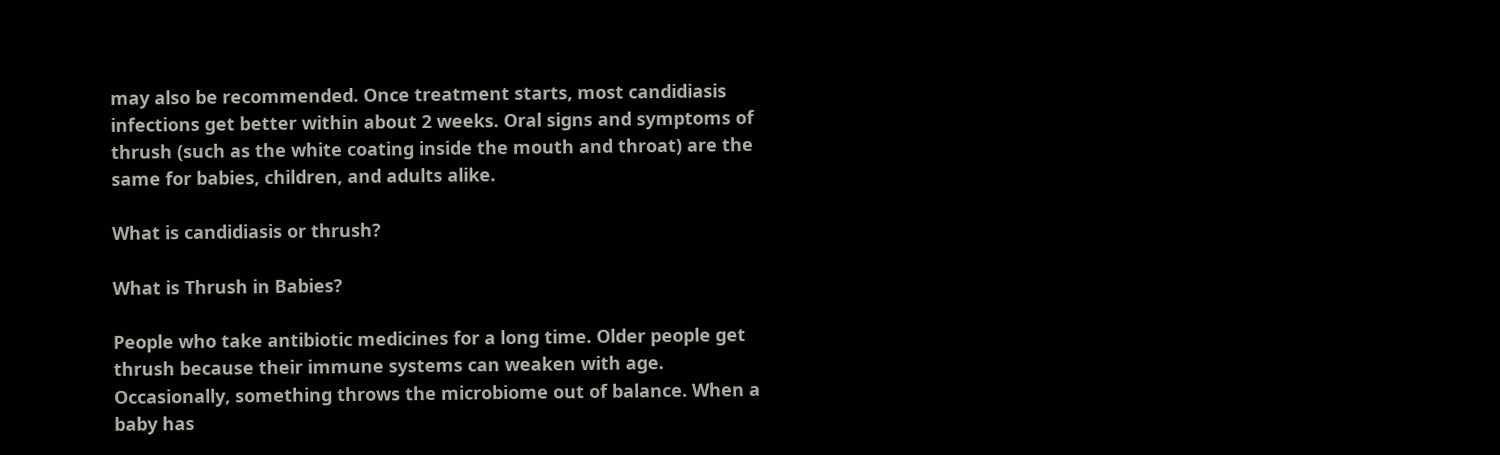may also be recommended. Once treatment starts, most candidiasis infections get better within about 2 weeks. Oral signs and symptoms of thrush (such as the white coating inside the mouth and throat) are the same for babies, children, and adults alike.

What is candidiasis or thrush?

What is Thrush in Babies?

People who take antibiotic medicines for a long time. Older people get thrush because their immune systems can weaken with age. Occasionally, something throws the microbiome out of balance. When a baby has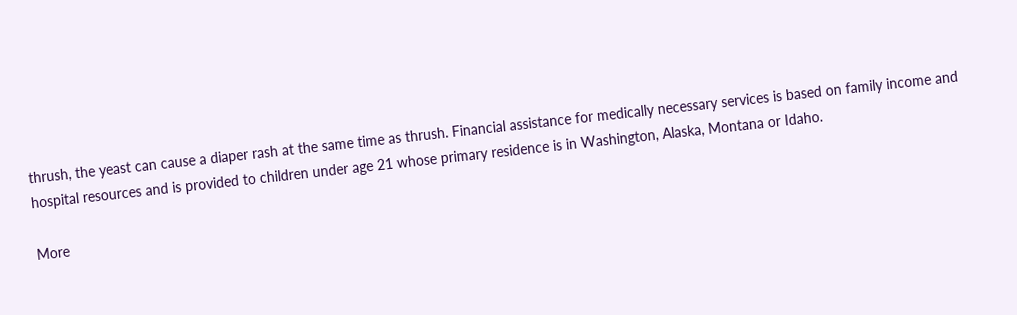thrush, the yeast can cause a diaper rash at the same time as thrush. Financial assistance for medically necessary services is based on family income and hospital resources and is provided to children under age 21 whose primary residence is in Washington, Alaska, Montana or Idaho.

More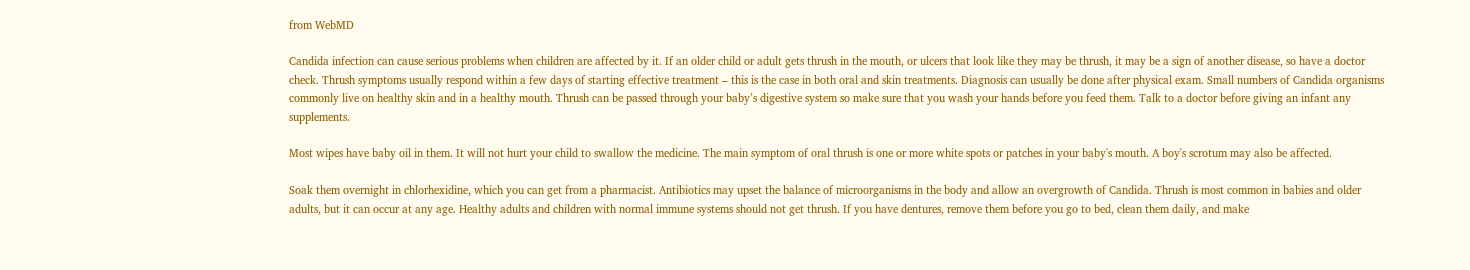from WebMD

Candida infection can cause serious problems when children are affected by it. If an older child or adult gets thrush in the mouth, or ulcers that look like they may be thrush, it may be a sign of another disease, so have a doctor check. Thrush symptoms usually respond within a few days of starting effective treatment – this is the case in both oral and skin treatments. Diagnosis can usually be done after physical exam. Small numbers of Candida organisms commonly live on healthy skin and in a healthy mouth. Thrush can be passed through your baby’s digestive system so make sure that you wash your hands before you feed them. Talk to a doctor before giving an infant any supplements.

Most wipes have baby oil in them. It will not hurt your child to swallow the medicine. The main symptom of oral thrush is one or more white spots or patches in your baby's mouth. A boy's scrotum may also be affected.

Soak them overnight in chlorhexidine, which you can get from a pharmacist. Antibiotics may upset the balance of microorganisms in the body and allow an overgrowth of Candida. Thrush is most common in babies and older adults, but it can occur at any age. Healthy adults and children with normal immune systems should not get thrush. If you have dentures, remove them before you go to bed, clean them daily, and make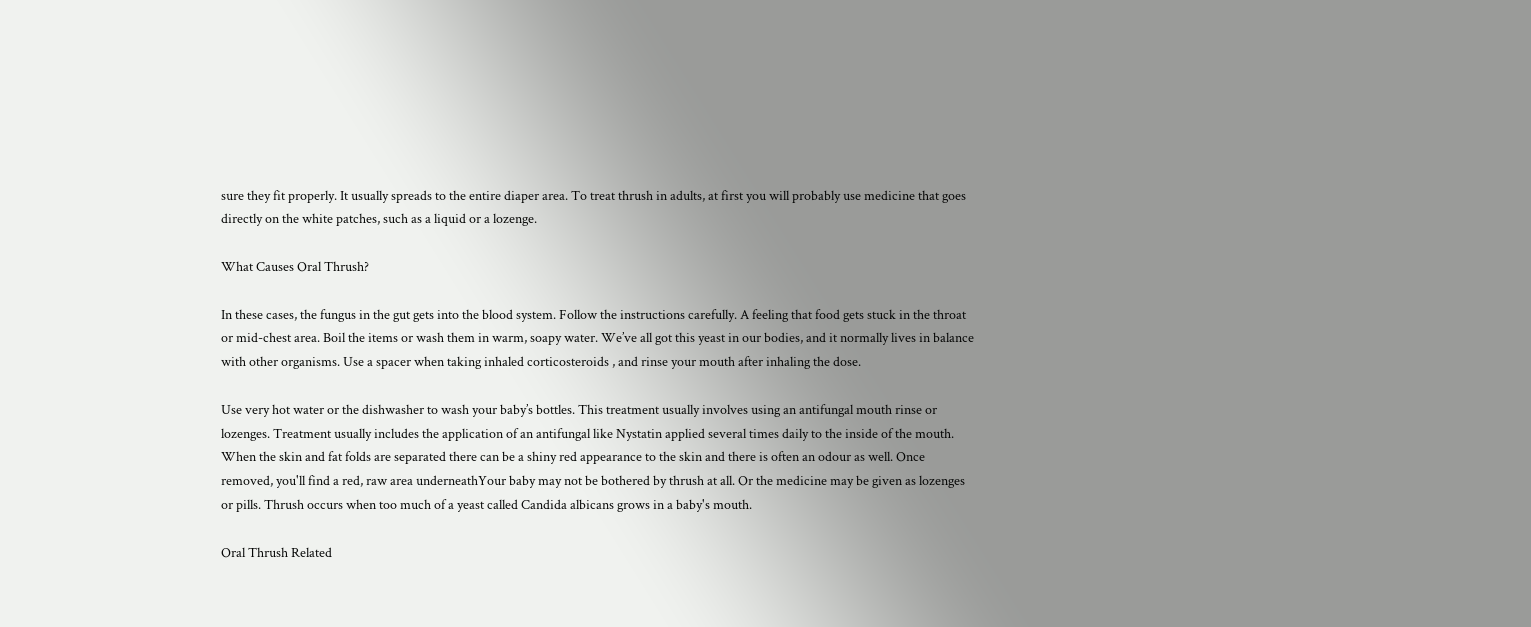sure they fit properly. It usually spreads to the entire diaper area. To treat thrush in adults, at first you will probably use medicine that goes directly on the white patches, such as a liquid or a lozenge.

What Causes Oral Thrush?

In these cases, the fungus in the gut gets into the blood system. Follow the instructions carefully. A feeling that food gets stuck in the throat or mid-chest area. Boil the items or wash them in warm, soapy water. We’ve all got this yeast in our bodies, and it normally lives in balance with other organisms. Use a spacer when taking inhaled corticosteroids , and rinse your mouth after inhaling the dose.

Use very hot water or the dishwasher to wash your baby’s bottles. This treatment usually involves using an antifungal mouth rinse or lozenges. Treatment usually includes the application of an antifungal like Nystatin applied several times daily to the inside of the mouth. When the skin and fat folds are separated there can be a shiny red appearance to the skin and there is often an odour as well. Once removed, you'll find a red, raw area underneathYour baby may not be bothered by thrush at all. Or the medicine may be given as lozenges or pills. Thrush occurs when too much of a yeast called Candida albicans grows in a baby's mouth.

Oral Thrush Related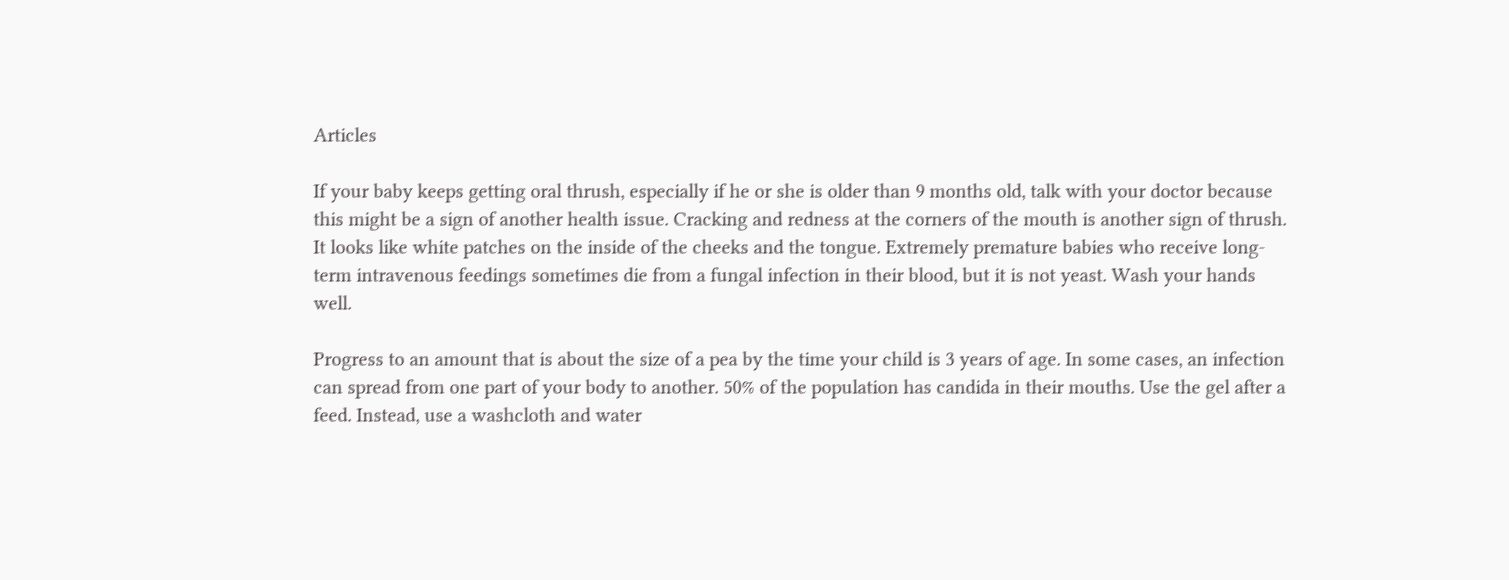Articles

If your baby keeps getting oral thrush, especially if he or she is older than 9 months old, talk with your doctor because this might be a sign of another health issue. Cracking and redness at the corners of the mouth is another sign of thrush. It looks like white patches on the inside of the cheeks and the tongue. Extremely premature babies who receive long-term intravenous feedings sometimes die from a fungal infection in their blood, but it is not yeast. Wash your hands well.

Progress to an amount that is about the size of a pea by the time your child is 3 years of age. In some cases, an infection can spread from one part of your body to another. 50% of the population has candida in their mouths. Use the gel after a feed. Instead, use a washcloth and water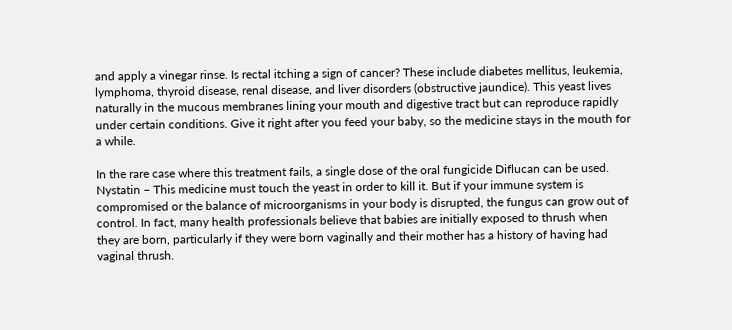and apply a vinegar rinse. Is rectal itching a sign of cancer? These include diabetes mellitus, leukemia, lymphoma, thyroid disease, renal disease, and liver disorders (obstructive jaundice). This yeast lives naturally in the mucous membranes lining your mouth and digestive tract but can reproduce rapidly under certain conditions. Give it right after you feed your baby, so the medicine stays in the mouth for a while.

In the rare case where this treatment fails, a single dose of the oral fungicide Diflucan can be used. Nystatin – This medicine must touch the yeast in order to kill it. But if your immune system is compromised or the balance of microorganisms in your body is disrupted, the fungus can grow out of control. In fact, many health professionals believe that babies are initially exposed to thrush when they are born, particularly if they were born vaginally and their mother has a history of having had vaginal thrush.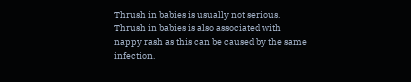Thrush in babies is usually not serious. Thrush in babies is also associated with nappy rash as this can be caused by the same infection.